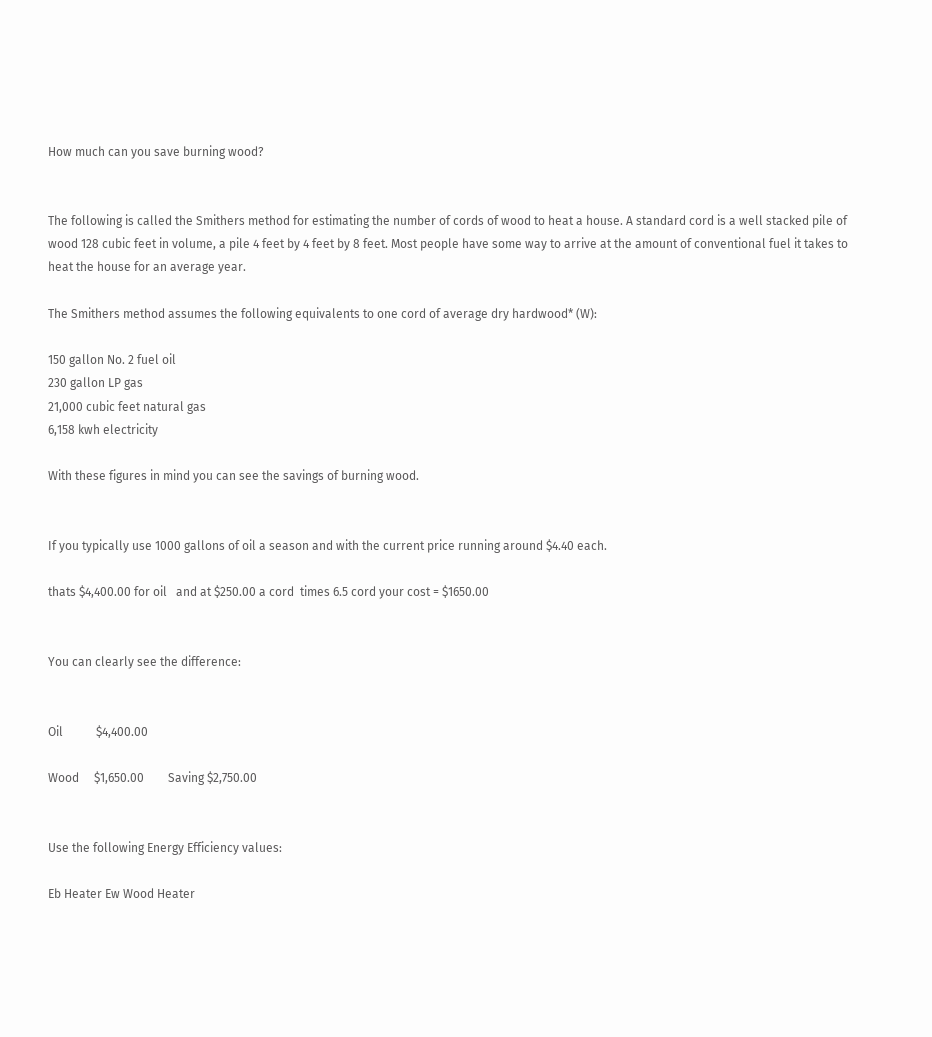How much can you save burning wood?


The following is called the Smithers method for estimating the number of cords of wood to heat a house. A standard cord is a well stacked pile of wood 128 cubic feet in volume, a pile 4 feet by 4 feet by 8 feet. Most people have some way to arrive at the amount of conventional fuel it takes to heat the house for an average year.

The Smithers method assumes the following equivalents to one cord of average dry hardwood* (W):

150 gallon No. 2 fuel oil
230 gallon LP gas
21,000 cubic feet natural gas
6,158 kwh electricity

With these figures in mind you can see the savings of burning wood.


If you typically use 1000 gallons of oil a season and with the current price running around $4.40 each.

thats $4,400.00 for oil   and at $250.00 a cord  times 6.5 cord your cost = $1650.00


You can clearly see the difference:


Oil           $4,400.00

Wood     $1,650.00        Saving $2,750.00


Use the following Energy Efficiency values:

Eb Heater Ew Wood Heater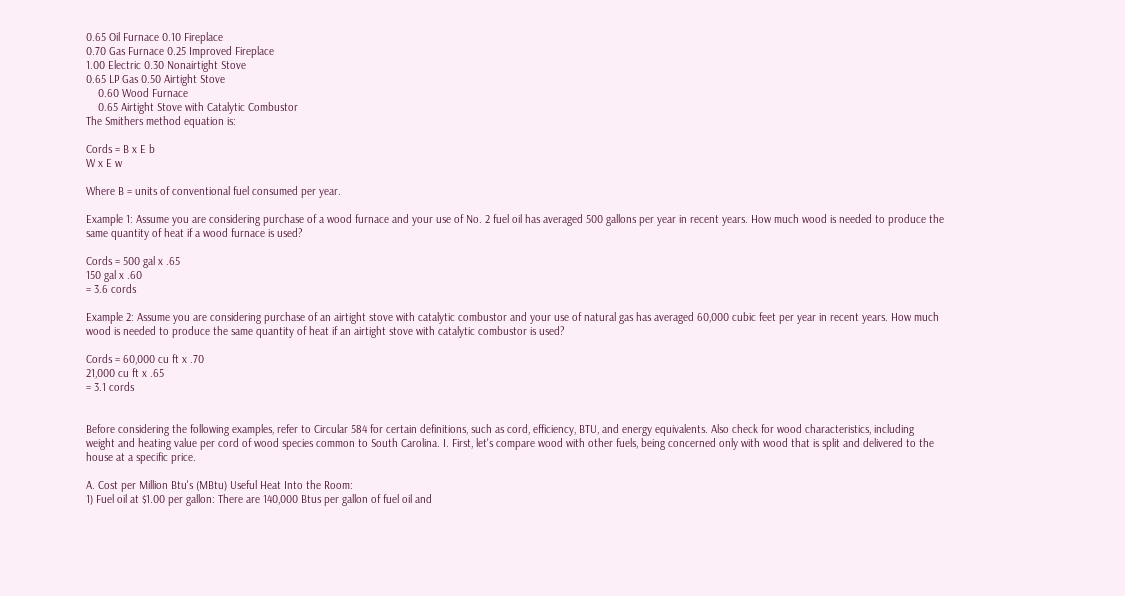0.65 Oil Furnace 0.10 Fireplace
0.70 Gas Furnace 0.25 Improved Fireplace
1.00 Electric 0.30 Nonairtight Stove
0.65 LP Gas 0.50 Airtight Stove
    0.60 Wood Furnace
    0.65 Airtight Stove with Catalytic Combustor
The Smithers method equation is:

Cords = B x E b
W x E w

Where B = units of conventional fuel consumed per year.

Example 1: Assume you are considering purchase of a wood furnace and your use of No. 2 fuel oil has averaged 500 gallons per year in recent years. How much wood is needed to produce the same quantity of heat if a wood furnace is used?

Cords = 500 gal x .65
150 gal x .60
= 3.6 cords

Example 2: Assume you are considering purchase of an airtight stove with catalytic combustor and your use of natural gas has averaged 60,000 cubic feet per year in recent years. How much wood is needed to produce the same quantity of heat if an airtight stove with catalytic combustor is used?

Cords = 60,000 cu ft x .70
21,000 cu ft x .65
= 3.1 cords


Before considering the following examples, refer to Circular 584 for certain definitions, such as cord, efficiency, BTU, and energy equivalents. Also check for wood characteristics, including weight and heating value per cord of wood species common to South Carolina. I. First, let's compare wood with other fuels, being concerned only with wood that is split and delivered to the house at a specific price.

A. Cost per Million Btu's (MBtu) Useful Heat Into the Room:
1) Fuel oil at $1.00 per gallon: There are 140,000 Btus per gallon of fuel oil and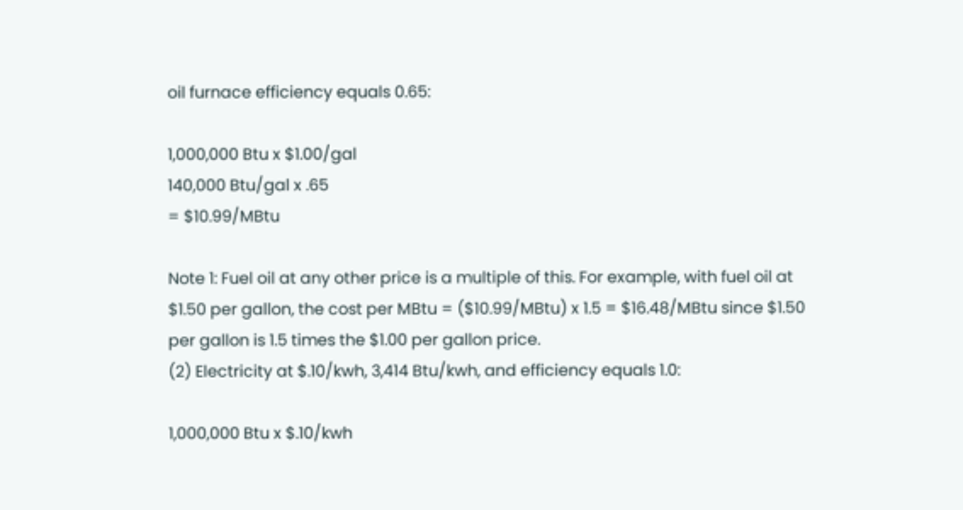oil furnace efficiency equals 0.65:

1,000,000 Btu x $1.00/gal
140,000 Btu/gal x .65
= $10.99/MBtu

Note 1: Fuel oil at any other price is a multiple of this. For example, with fuel oil at $1.50 per gallon, the cost per MBtu = ($10.99/MBtu) x 1.5 = $16.48/MBtu since $1.50 per gallon is 1.5 times the $1.00 per gallon price.
(2) Electricity at $.10/kwh, 3,414 Btu/kwh, and efficiency equals 1.0:

1,000,000 Btu x $.10/kwh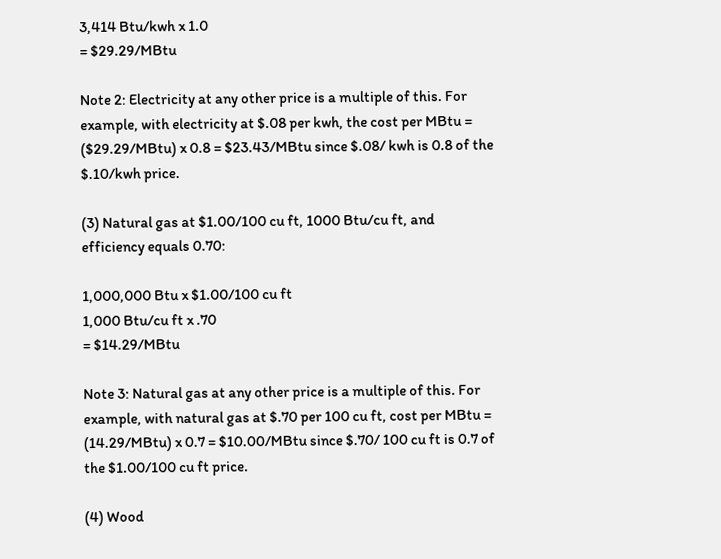3,414 Btu/kwh x 1.0
= $29.29/MBtu

Note 2: Electricity at any other price is a multiple of this. For example, with electricity at $.08 per kwh, the cost per MBtu = ($29.29/MBtu) x 0.8 = $23.43/MBtu since $.08/ kwh is 0.8 of the $.10/kwh price.

(3) Natural gas at $1.00/100 cu ft, 1000 Btu/cu ft, and efficiency equals 0.70:

1,000,000 Btu x $1.00/100 cu ft
1,000 Btu/cu ft x .70
= $14.29/MBtu

Note 3: Natural gas at any other price is a multiple of this. For example, with natural gas at $.70 per 100 cu ft, cost per MBtu = (14.29/MBtu) x 0.7 = $10.00/MBtu since $.70/ 100 cu ft is 0.7 of the $1.00/100 cu ft price.

(4) Wood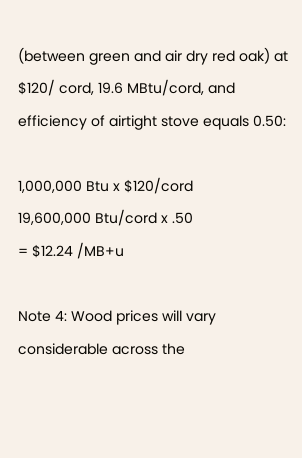(between green and air dry red oak) at $120/ cord, 19.6 MBtu/cord, and efficiency of airtight stove equals 0.50:

1,000,000 Btu x $120/cord
19,600,000 Btu/cord x .50
= $12.24 /MB+u

Note 4: Wood prices will vary considerable across the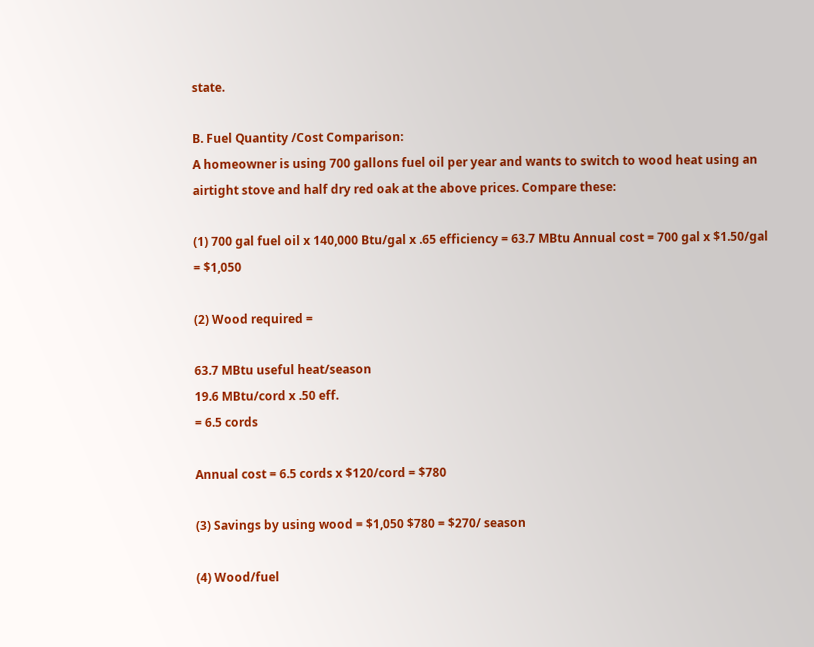state.

B. Fuel Quantity /Cost Comparison:
A homeowner is using 700 gallons fuel oil per year and wants to switch to wood heat using an airtight stove and half dry red oak at the above prices. Compare these:

(1) 700 gal fuel oil x 140,000 Btu/gal x .65 efficiency = 63.7 MBtu Annual cost = 700 gal x $1.50/gal = $1,050

(2) Wood required =

63.7 MBtu useful heat/season
19.6 MBtu/cord x .50 eff.
= 6.5 cords

Annual cost = 6.5 cords x $120/cord = $780

(3) Savings by using wood = $1,050 $780 = $270/ season

(4) Wood/fuel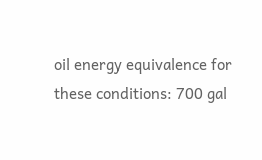oil energy equivalence for these conditions: 700 gal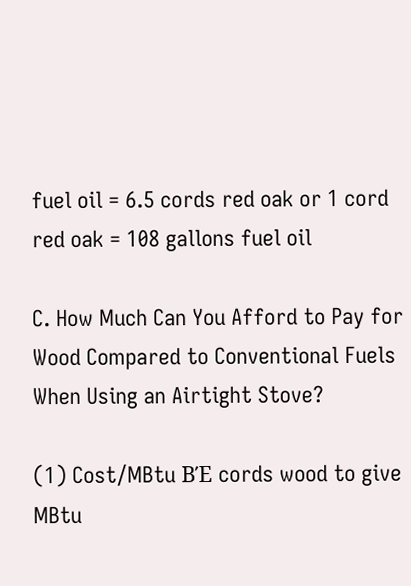fuel oil = 6.5 cords red oak or 1 cord red oak = 108 gallons fuel oil

C. How Much Can You Afford to Pay for Wood Compared to Conventional Fuels When Using an Airtight Stove?

(1) Cost/MBtu ΒΈ cords wood to give MBtu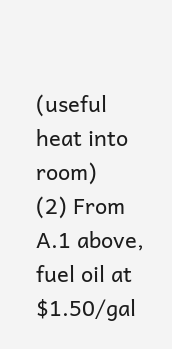(useful heat into room)
(2) From A.1 above, fuel oil at $1.50/gal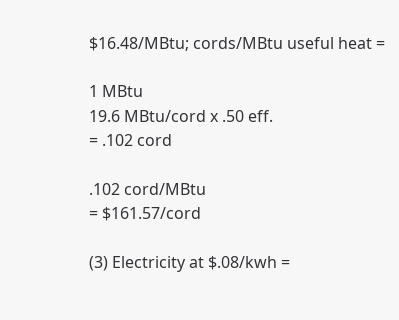$16.48/MBtu; cords/MBtu useful heat =

1 MBtu
19.6 MBtu/cord x .50 eff.
= .102 cord

.102 cord/MBtu
= $161.57/cord

(3) Electricity at $.08/kwh =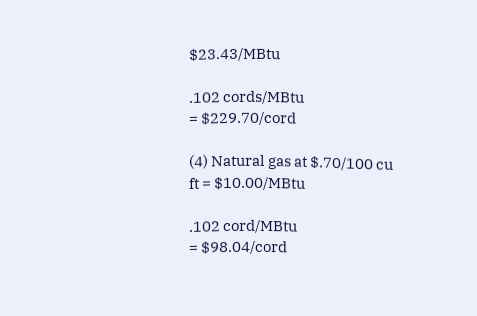$23.43/MBtu

.102 cords/MBtu
= $229.70/cord

(4) Natural gas at $.70/100 cu ft = $10.00/MBtu

.102 cord/MBtu
= $98.04/cord